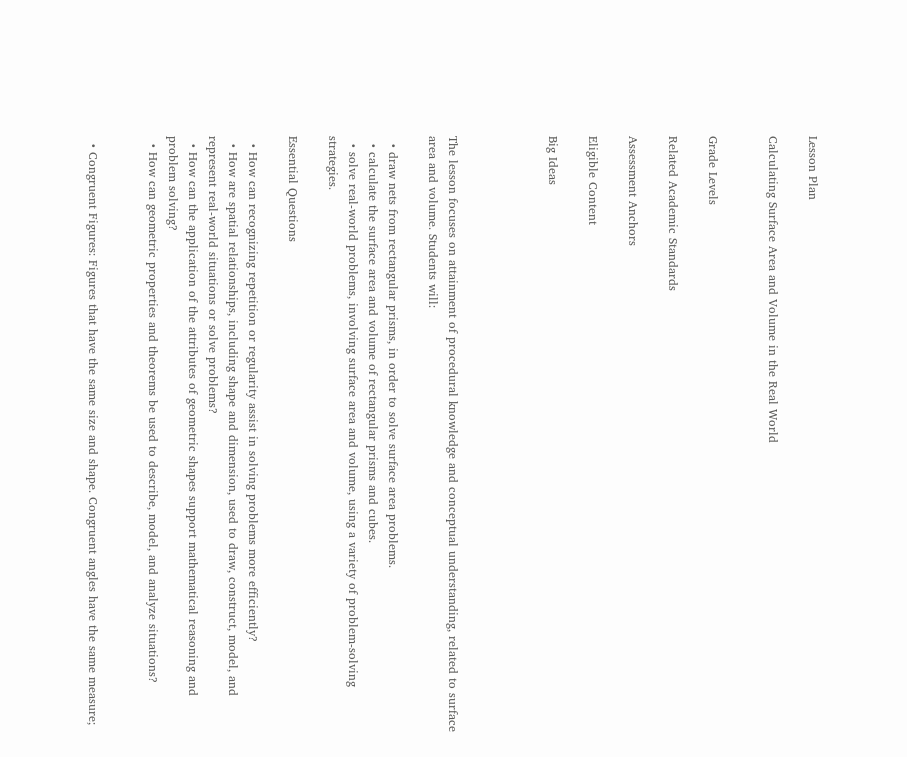Lesson Plan

Calculating Surface Area and Volume in the Real World


Grade Levels

Related Academic Standards

Assessment Anchors

Eligible Content

Big Ideas




The lesson focuses on attainment of procedural knowledge and conceptual understanding, related to surface area and volume. Students will:

  • draw nets from rectangular prisms, in order to solve surface area problems.
  • calculate the surface area and volume of rectangular prisms and cubes.
  • solve real-world problems, involving surface area and volume, using a variety of problem-solving strategies.

Essential Questions

  • How can recognizing repetition or regularity assist in solving problems more efficiently?
  • How are spatial relationships, including shape and dimension, used to draw, construct, model, and represent real-world situations or solve problems?
  • How can the application of the attributes of geometric shapes support mathematical reasoning and problem solving?
  • How can geometric properties and theorems be used to describe, model, and analyze situations?


  • Congruent Figures: Figures that have the same size and shape. Congruent angles have the same measure;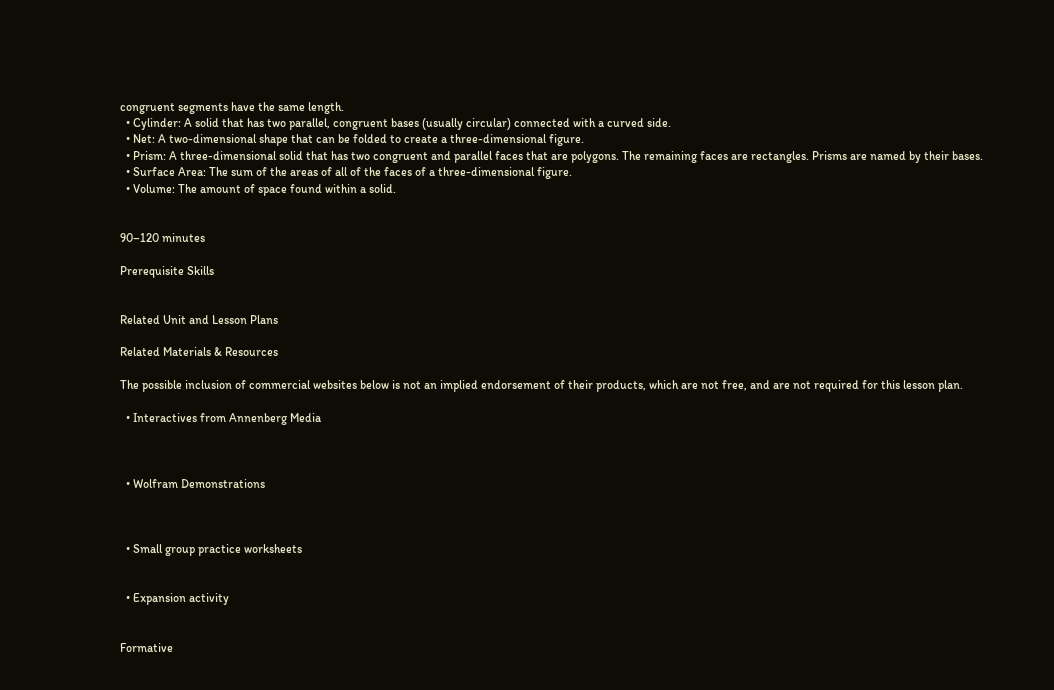congruent segments have the same length.
  • Cylinder: A solid that has two parallel, congruent bases (usually circular) connected with a curved side.
  • Net: A two-dimensional shape that can be folded to create a three-dimensional figure.
  • Prism: A three-dimensional solid that has two congruent and parallel faces that are polygons. The remaining faces are rectangles. Prisms are named by their bases.
  • Surface Area: The sum of the areas of all of the faces of a three-dimensional figure.
  • Volume: The amount of space found within a solid.


90–120 minutes

Prerequisite Skills


Related Unit and Lesson Plans

Related Materials & Resources

The possible inclusion of commercial websites below is not an implied endorsement of their products, which are not free, and are not required for this lesson plan.

  • Interactives from Annenberg Media



  • Wolfram Demonstrations



  • Small group practice worksheets


  • Expansion activity


Formative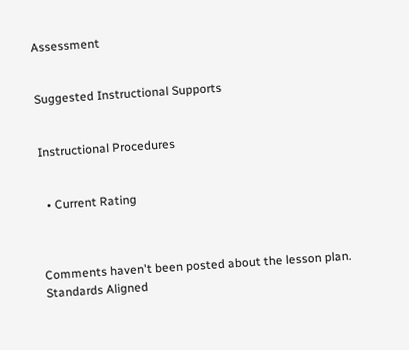Assessment


Suggested Instructional Supports


Instructional Procedures


  • Current Rating



Comments haven't been posted about the lesson plan.
Standards Aligned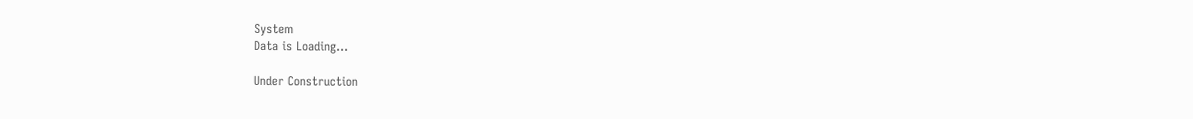System
Data is Loading...

Under Construction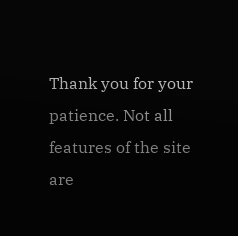Thank you for your patience. Not all features of the site are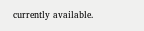currently available.